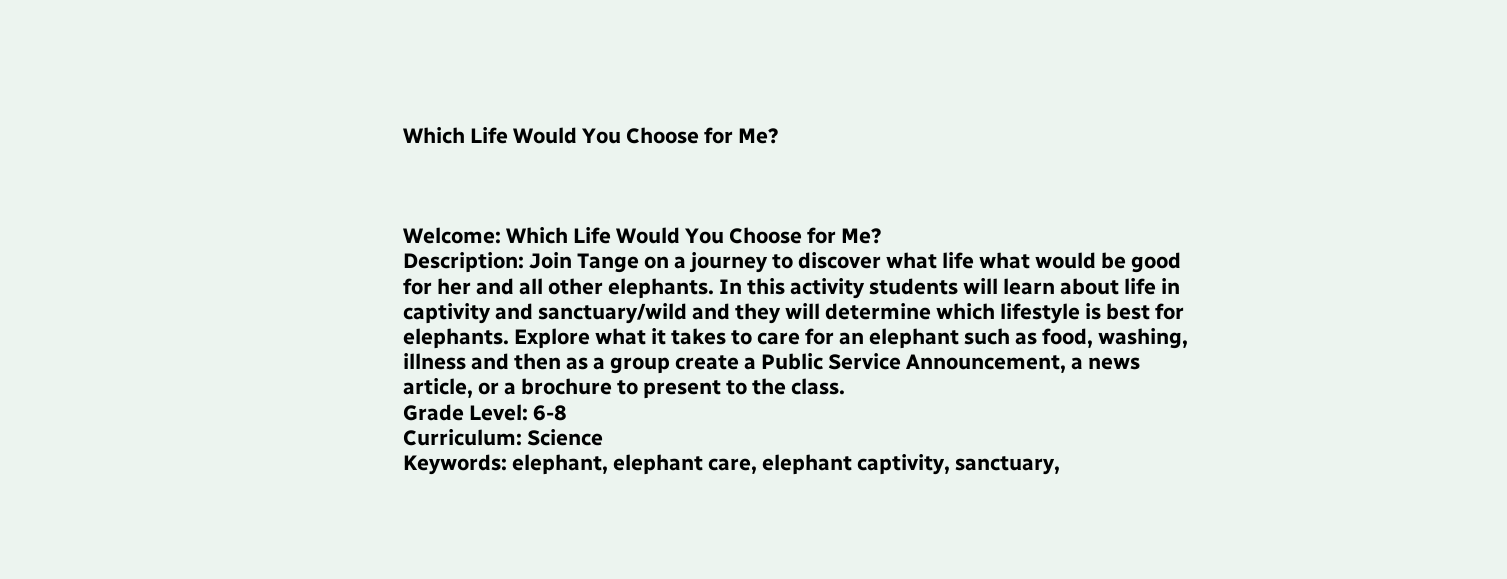Which Life Would You Choose for Me?



Welcome: Which Life Would You Choose for Me?
Description: Join Tange on a journey to discover what life what would be good for her and all other elephants. In this activity students will learn about life in captivity and sanctuary/wild and they will determine which lifestyle is best for elephants. Explore what it takes to care for an elephant such as food, washing, illness and then as a group create a Public Service Announcement, a news article, or a brochure to present to the class.
Grade Level: 6-8
Curriculum: Science
Keywords: elephant, elephant care, elephant captivity, sanctuary,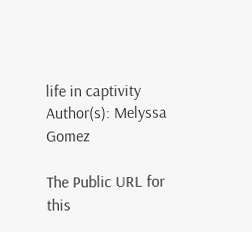life in captivity
Author(s): Melyssa Gomez

The Public URL for this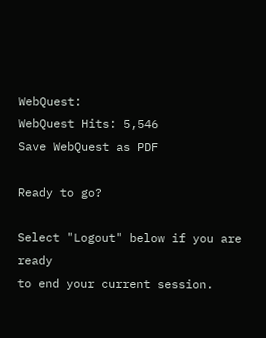WebQuest:
WebQuest Hits: 5,546
Save WebQuest as PDF

Ready to go?

Select "Logout" below if you are ready
to end your current session.